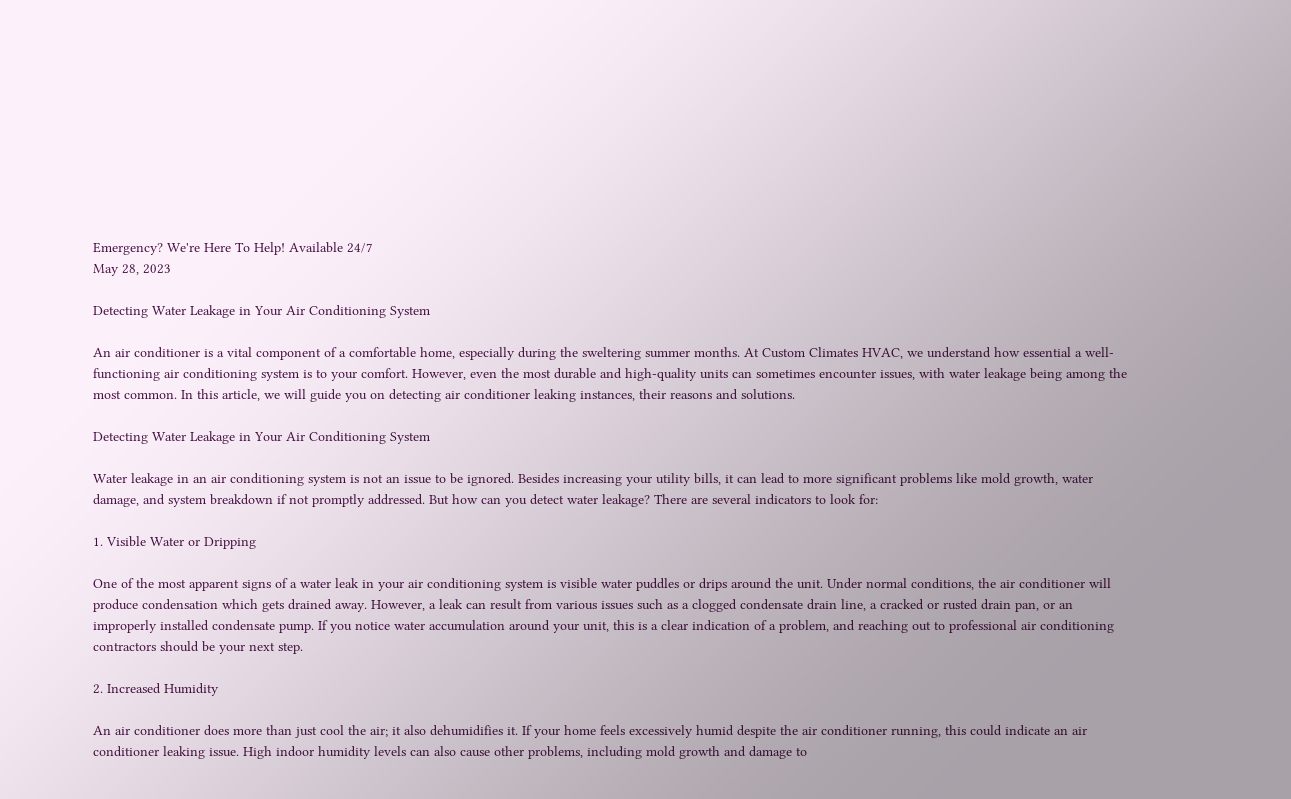Emergency? We're Here To Help! Available 24/7
May 28, 2023

Detecting Water Leakage in Your Air Conditioning System

An air conditioner is a vital component of a comfortable home, especially during the sweltering summer months. At Custom Climates HVAC, we understand how essential a well-functioning air conditioning system is to your comfort. However, even the most durable and high-quality units can sometimes encounter issues, with water leakage being among the most common. In this article, we will guide you on detecting air conditioner leaking instances, their reasons and solutions.

Detecting Water Leakage in Your Air Conditioning System

Water leakage in an air conditioning system is not an issue to be ignored. Besides increasing your utility bills, it can lead to more significant problems like mold growth, water damage, and system breakdown if not promptly addressed. But how can you detect water leakage? There are several indicators to look for:

1. Visible Water or Dripping

One of the most apparent signs of a water leak in your air conditioning system is visible water puddles or drips around the unit. Under normal conditions, the air conditioner will produce condensation which gets drained away. However, a leak can result from various issues such as a clogged condensate drain line, a cracked or rusted drain pan, or an improperly installed condensate pump. If you notice water accumulation around your unit, this is a clear indication of a problem, and reaching out to professional air conditioning contractors should be your next step.

2. Increased Humidity

An air conditioner does more than just cool the air; it also dehumidifies it. If your home feels excessively humid despite the air conditioner running, this could indicate an air conditioner leaking issue. High indoor humidity levels can also cause other problems, including mold growth and damage to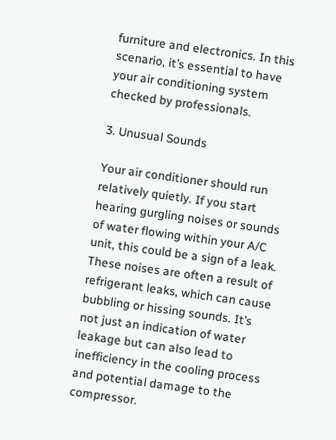furniture and electronics. In this scenario, it’s essential to have your air conditioning system checked by professionals.

3. Unusual Sounds

Your air conditioner should run relatively quietly. If you start hearing gurgling noises or sounds of water flowing within your A/C unit, this could be a sign of a leak. These noises are often a result of refrigerant leaks, which can cause bubbling or hissing sounds. It’s not just an indication of water leakage but can also lead to inefficiency in the cooling process and potential damage to the compressor.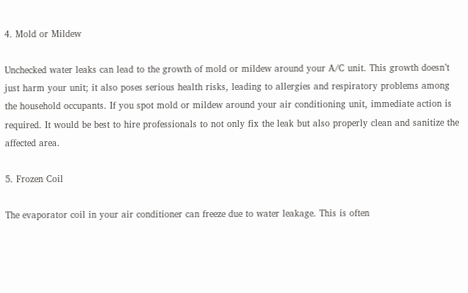4. Mold or Mildew

Unchecked water leaks can lead to the growth of mold or mildew around your A/C unit. This growth doesn’t just harm your unit; it also poses serious health risks, leading to allergies and respiratory problems among the household occupants. If you spot mold or mildew around your air conditioning unit, immediate action is required. It would be best to hire professionals to not only fix the leak but also properly clean and sanitize the affected area.

5. Frozen Coil

The evaporator coil in your air conditioner can freeze due to water leakage. This is often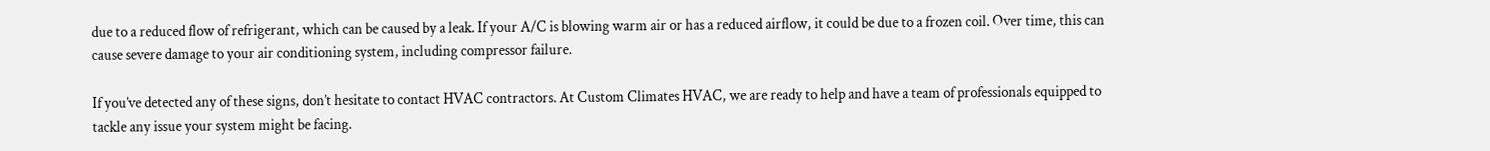due to a reduced flow of refrigerant, which can be caused by a leak. If your A/C is blowing warm air or has a reduced airflow, it could be due to a frozen coil. Over time, this can cause severe damage to your air conditioning system, including compressor failure.

If you’ve detected any of these signs, don’t hesitate to contact HVAC contractors. At Custom Climates HVAC, we are ready to help and have a team of professionals equipped to tackle any issue your system might be facing.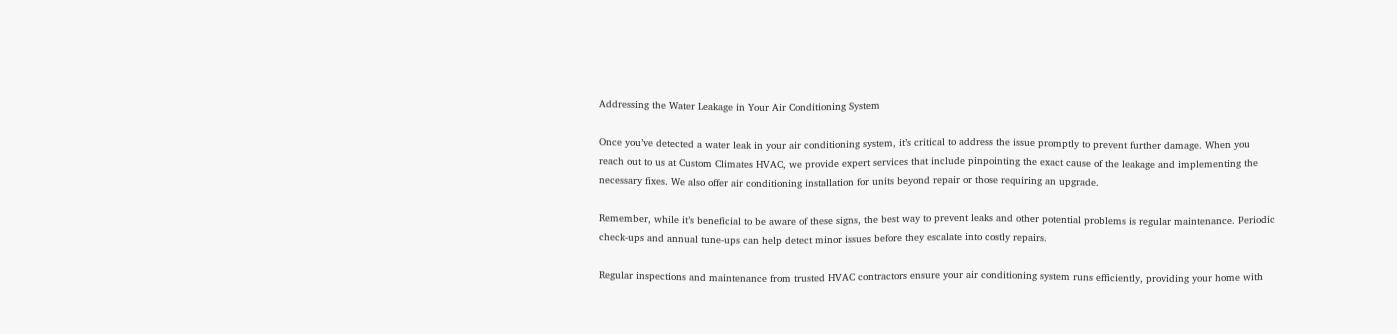Addressing the Water Leakage in Your Air Conditioning System

Once you’ve detected a water leak in your air conditioning system, it’s critical to address the issue promptly to prevent further damage. When you reach out to us at Custom Climates HVAC, we provide expert services that include pinpointing the exact cause of the leakage and implementing the necessary fixes. We also offer air conditioning installation for units beyond repair or those requiring an upgrade.

Remember, while it’s beneficial to be aware of these signs, the best way to prevent leaks and other potential problems is regular maintenance. Periodic check-ups and annual tune-ups can help detect minor issues before they escalate into costly repairs.

Regular inspections and maintenance from trusted HVAC contractors ensure your air conditioning system runs efficiently, providing your home with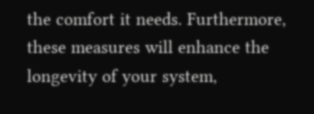the comfort it needs. Furthermore, these measures will enhance the longevity of your system,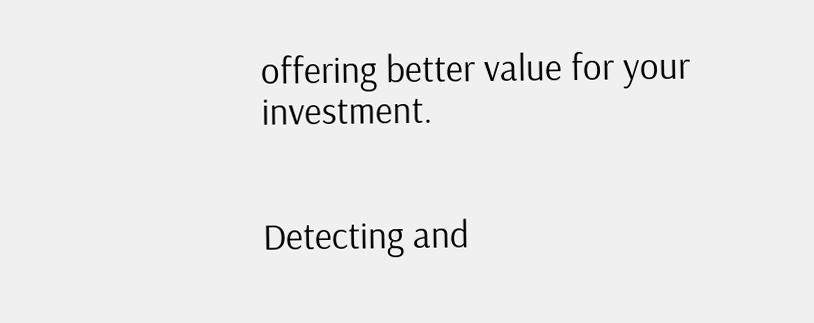offering better value for your investment.


Detecting and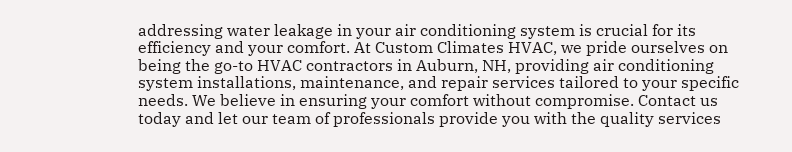addressing water leakage in your air conditioning system is crucial for its efficiency and your comfort. At Custom Climates HVAC, we pride ourselves on being the go-to HVAC contractors in Auburn, NH, providing air conditioning system installations, maintenance, and repair services tailored to your specific needs. We believe in ensuring your comfort without compromise. Contact us today and let our team of professionals provide you with the quality services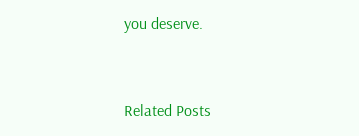you deserve.


Related Posts